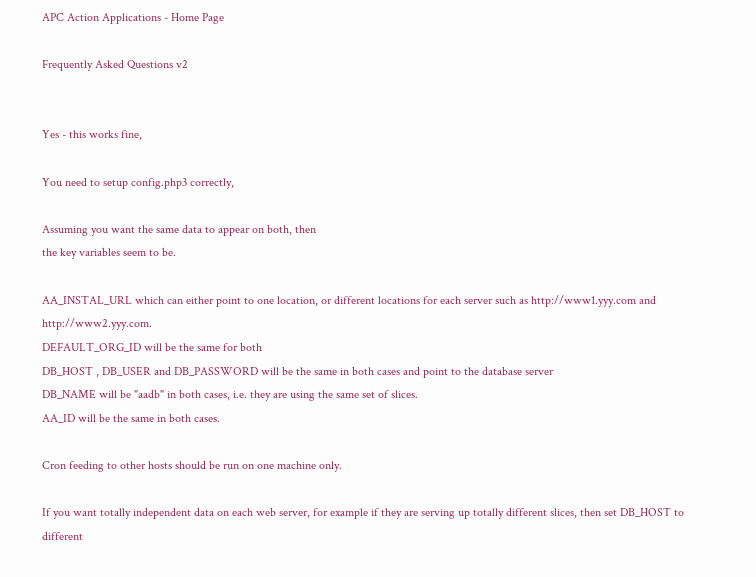APC Action Applications - Home Page

Frequently Asked Questions v2


Yes - this works fine,

You need to setup config.php3 correctly,

Assuming you want the same data to appear on both, then
the key variables seem to be.

AA_INSTAL_URL which can either point to one location, or different locations for each server such as http://www1.yyy.com and http://www2.yyy.com.
DEFAULT_ORG_ID will be the same for both
DB_HOST , DB_USER and DB_PASSWORD will be the same in both cases and point to the database server
DB_NAME will be "aadb" in both cases, i.e. they are using the same set of slices.
AA_ID will be the same in both cases.

Cron feeding to other hosts should be run on one machine only.

If you want totally independent data on each web server, for example if they are serving up totally different slices, then set DB_HOST to different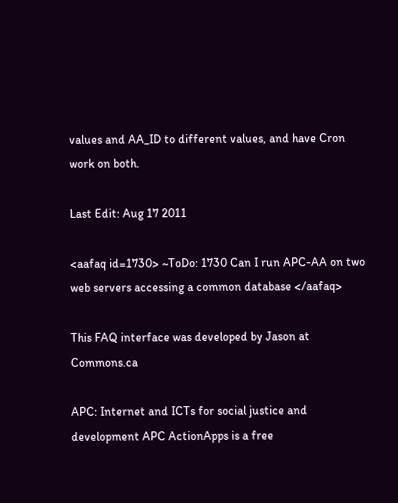values and AA_ID to different values, and have Cron work on both.

Last Edit: Aug 17 2011

<aafaq id=1730> ~ToDo: 1730 Can I run APC-AA on two web servers accessing a common database </aafaq>

This FAQ interface was developed by Jason at Commons.ca

APC: Internet and ICTs for social justice and development APC ActionApps is a free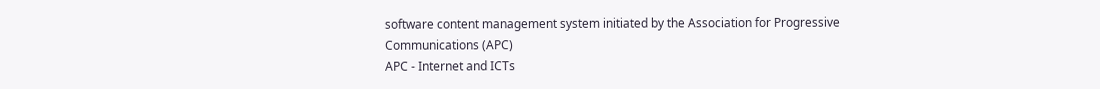software content management system initiated by the Association for Progressive Communications (APC)
APC - Internet and ICTs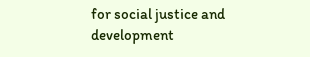for social justice and development